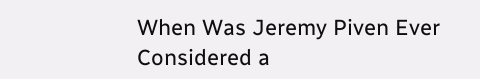When Was Jeremy Piven Ever Considered a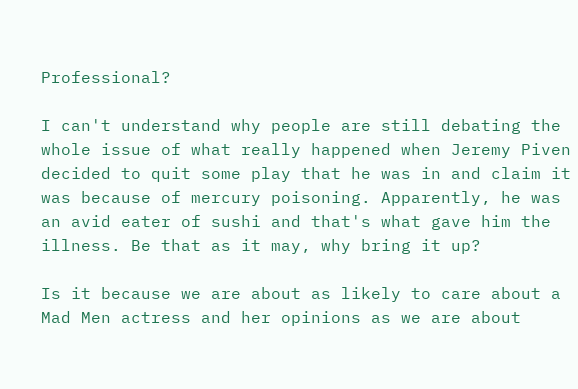Professional?

I can't understand why people are still debating the whole issue of what really happened when Jeremy Piven decided to quit some play that he was in and claim it was because of mercury poisoning. Apparently, he was an avid eater of sushi and that's what gave him the illness. Be that as it may, why bring it up?

Is it because we are about as likely to care about a Mad Men actress and her opinions as we are about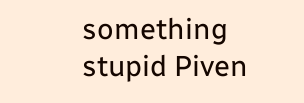something stupid Piven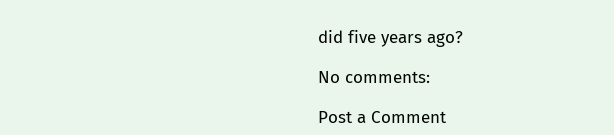did five years ago?

No comments:

Post a Comment